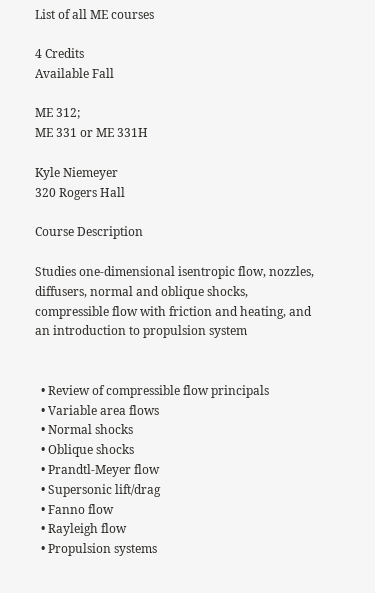List of all ME courses

4 Credits
Available Fall

ME 312;
ME 331 or ME 331H

Kyle Niemeyer
320 Rogers Hall

Course Description

Studies one-dimensional isentropic flow, nozzles, diffusers, normal and oblique shocks, compressible flow with friction and heating, and an introduction to propulsion system


  • Review of compressible flow principals
  • Variable area flows
  • Normal shocks
  • Oblique shocks
  • Prandtl-Meyer flow
  • Supersonic lift/drag
  • Fanno flow
  • Rayleigh flow
  • Propulsion systems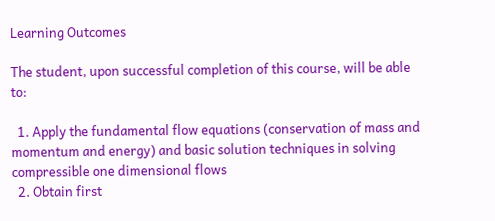Learning Outcomes

The student, upon successful completion of this course, will be able to:

  1. Apply the fundamental flow equations (conservation of mass and momentum and energy) and basic solution techniques in solving compressible one dimensional flows
  2. Obtain first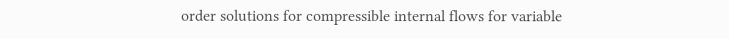order solutions for compressible internal flows for variable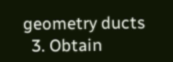geometry ducts
  3. Obtain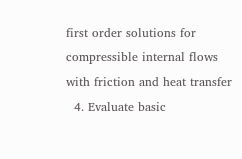first order solutions for compressible internal flows with friction and heat transfer
  4. Evaluate basic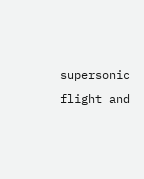supersonic flight and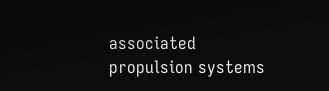associated propulsion systems